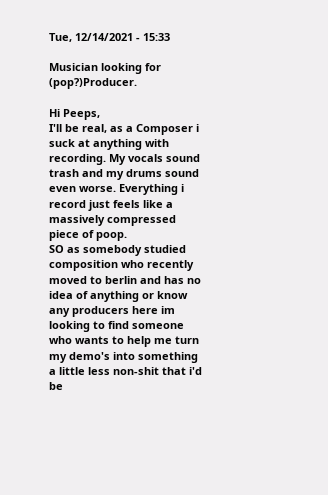Tue, 12/14/2021 - 15:33

Musician looking for (pop?)Producer.

Hi Peeps,
I'll be real, as a Composer i suck at anything with recording. My vocals sound trash and my drums sound even worse. Everything i record just feels like a massively compressed piece of poop.
SO as somebody studied composition who recently moved to berlin and has no idea of anything or know any producers here im looking to find someone who wants to help me turn my demo's into something a little less non-shit that i'd be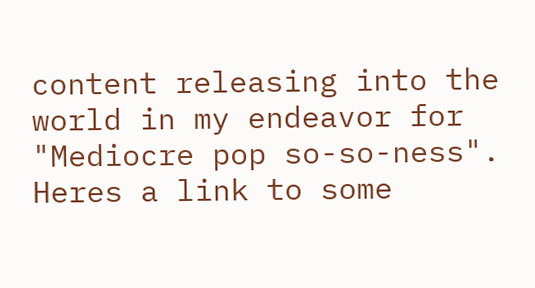content releasing into the world in my endeavor for "Mediocre pop so-so-ness".
Heres a link to some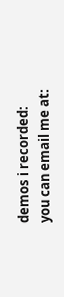demos i recorded:
you can email me at: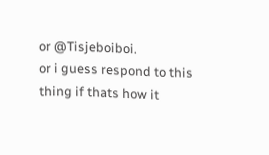or @Tisjeboiboi.
or i guess respond to this thing if thats how it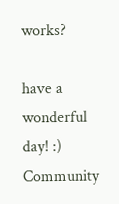works?

have a wonderful day! :)
Community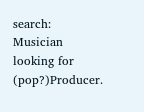search:
Musician looking for (pop?)Producer.